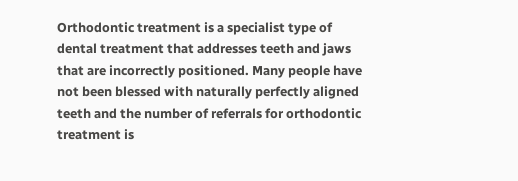Orthodontic treatment is a specialist type of dental treatment that addresses teeth and jaws that are incorrectly positioned. Many people have not been blessed with naturally perfectly aligned teeth and the number of referrals for orthodontic treatment is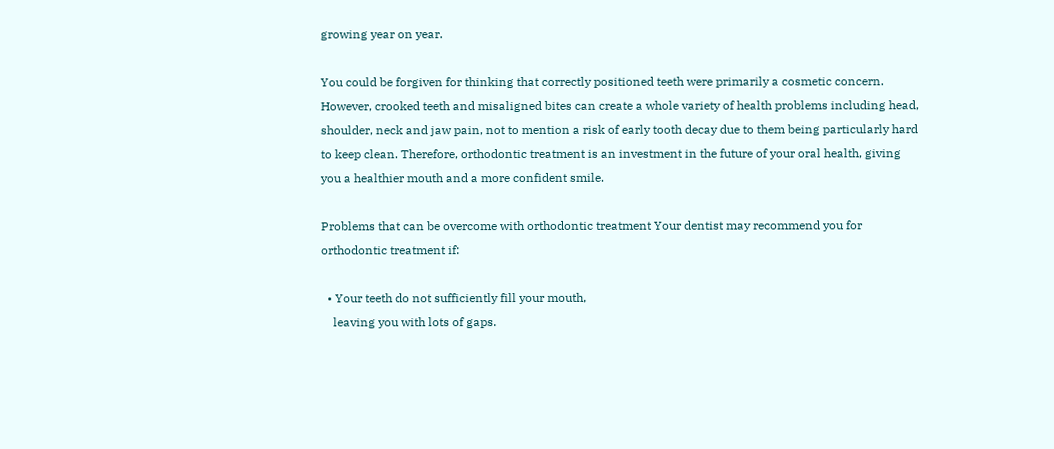growing year on year.

You could be forgiven for thinking that correctly positioned teeth were primarily a cosmetic concern. However, crooked teeth and misaligned bites can create a whole variety of health problems including head, shoulder, neck and jaw pain, not to mention a risk of early tooth decay due to them being particularly hard to keep clean. Therefore, orthodontic treatment is an investment in the future of your oral health, giving you a healthier mouth and a more confident smile.

Problems that can be overcome with orthodontic treatment Your dentist may recommend you for orthodontic treatment if:

  • Your teeth do not sufficiently fill your mouth,
    leaving you with lots of gaps.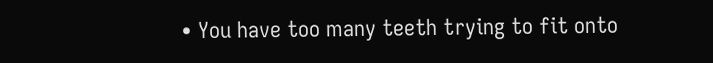• You have too many teeth trying to fit onto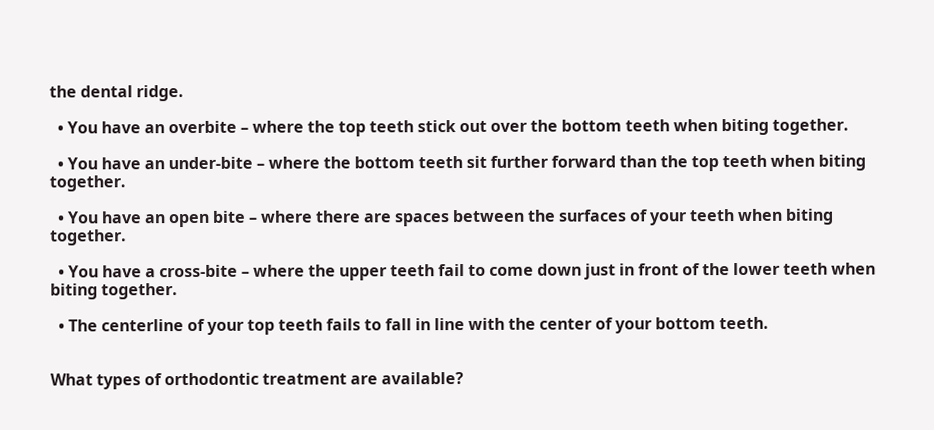the dental ridge.

  • You have an overbite – where the top teeth stick out over the bottom teeth when biting together.

  • You have an under-bite – where the bottom teeth sit further forward than the top teeth when biting together.

  • You have an open bite – where there are spaces between the surfaces of your teeth when biting together.

  • You have a cross-bite – where the upper teeth fail to come down just in front of the lower teeth when biting together.

  • The centerline of your top teeth fails to fall in line with the center of your bottom teeth.


What types of orthodontic treatment are available?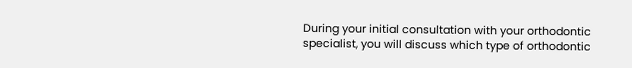During your initial consultation with your orthodontic specialist, you will discuss which type of orthodontic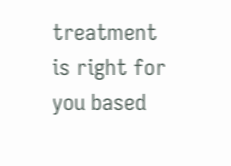treatment is right for you based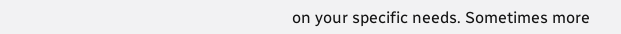on your specific needs. Sometimes more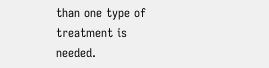than one type of treatment is needed.